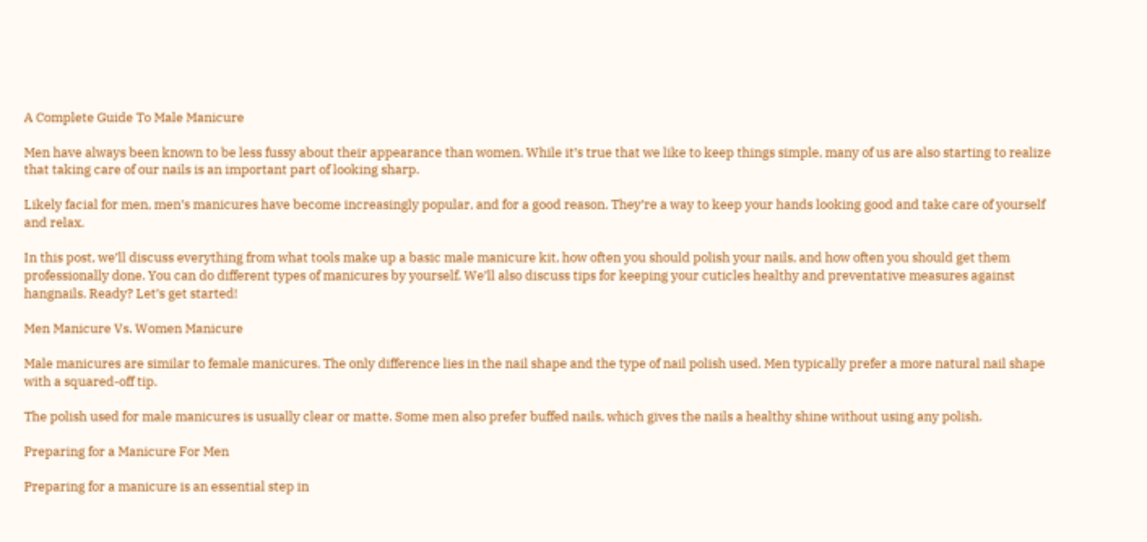A Complete Guide To Male Manicure

Men have always been known to be less fussy about their appearance than women. While it’s true that we like to keep things simple, many of us are also starting to realize that taking care of our nails is an important part of looking sharp.

Likely facial for men, men’s manicures have become increasingly popular, and for a good reason. They’re a way to keep your hands looking good and take care of yourself and relax.

In this post, we’ll discuss everything from what tools make up a basic male manicure kit, how often you should polish your nails, and how often you should get them professionally done. You can do different types of manicures by yourself. We’ll also discuss tips for keeping your cuticles healthy and preventative measures against hangnails. Ready? Let’s get started!

Men Manicure Vs. Women Manicure

Male manicures are similar to female manicures. The only difference lies in the nail shape and the type of nail polish used. Men typically prefer a more natural nail shape with a squared-off tip.

The polish used for male manicures is usually clear or matte. Some men also prefer buffed nails, which gives the nails a healthy shine without using any polish.

Preparing for a Manicure For Men

Preparing for a manicure is an essential step in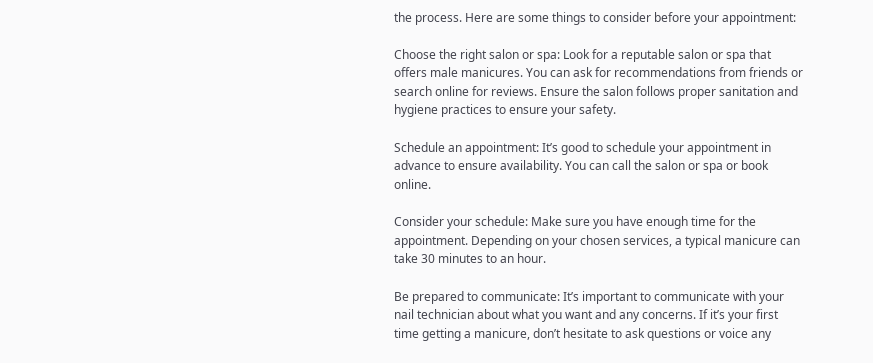the process. Here are some things to consider before your appointment:

Choose the right salon or spa: Look for a reputable salon or spa that offers male manicures. You can ask for recommendations from friends or search online for reviews. Ensure the salon follows proper sanitation and hygiene practices to ensure your safety.

Schedule an appointment: It’s good to schedule your appointment in advance to ensure availability. You can call the salon or spa or book online.

Consider your schedule: Make sure you have enough time for the appointment. Depending on your chosen services, a typical manicure can take 30 minutes to an hour.

Be prepared to communicate: It’s important to communicate with your nail technician about what you want and any concerns. If it’s your first time getting a manicure, don’t hesitate to ask questions or voice any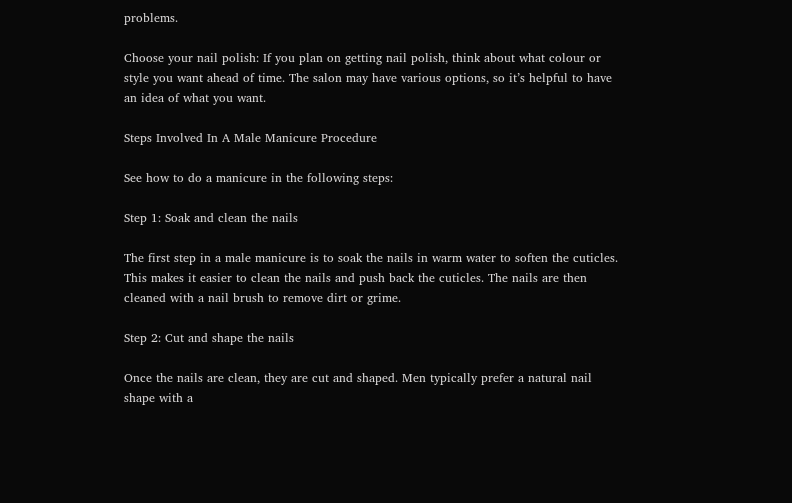problems.

Choose your nail polish: If you plan on getting nail polish, think about what colour or style you want ahead of time. The salon may have various options, so it’s helpful to have an idea of what you want.

Steps Involved In A Male Manicure Procedure

See how to do a manicure in the following steps:

Step 1: Soak and clean the nails

The first step in a male manicure is to soak the nails in warm water to soften the cuticles. This makes it easier to clean the nails and push back the cuticles. The nails are then cleaned with a nail brush to remove dirt or grime.

Step 2: Cut and shape the nails

Once the nails are clean, they are cut and shaped. Men typically prefer a natural nail shape with a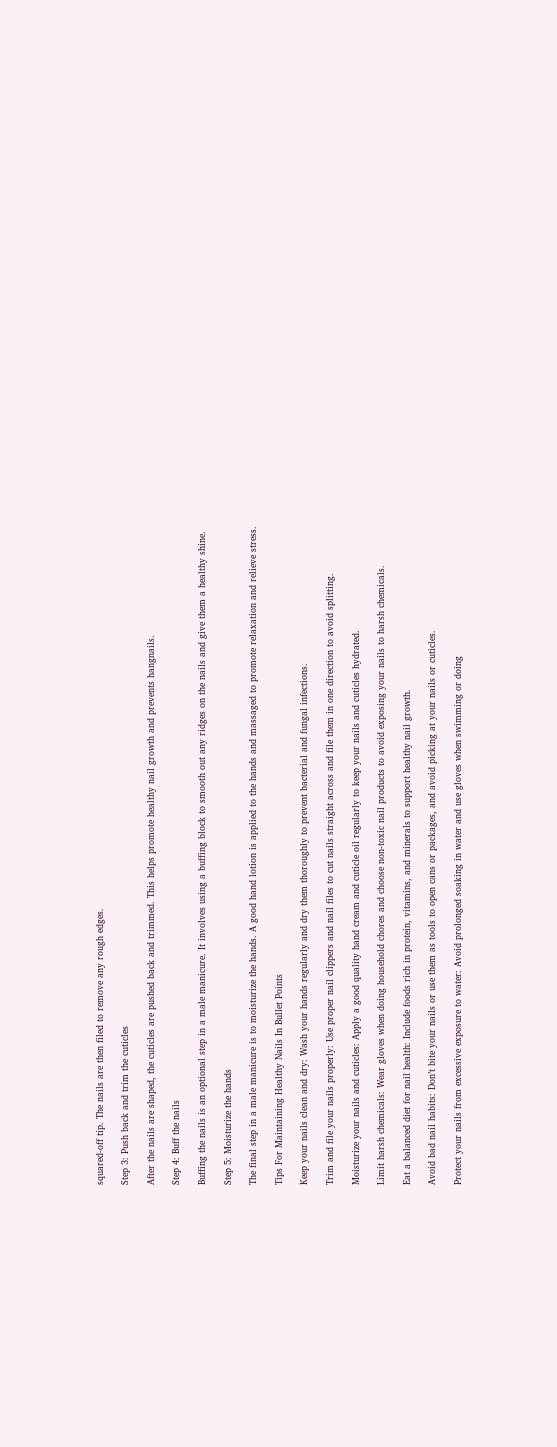squared-off tip. The nails are then filed to remove any rough edges.

Step 3: Push back and trim the cuticles

After the nails are shaped, the cuticles are pushed back and trimmed. This helps promote healthy nail growth and prevents hangnails.

Step 4: Buff the nails

Buffing the nails is an optional step in a male manicure. It involves using a buffing block to smooth out any ridges on the nails and give them a healthy shine.

Step 5: Moisturize the hands

The final step in a male manicure is to moisturize the hands. A good hand lotion is applied to the hands and massaged to promote relaxation and relieve stress.

Tips For Maintaining Healthy Nails In Bullet Points

Keep your nails clean and dry: Wash your hands regularly and dry them thoroughly to prevent bacterial and fungal infections.

Trim and file your nails properly: Use proper nail clippers and nail files to cut nails straight across and file them in one direction to avoid splitting.

Moisturize your nails and cuticles: Apply a good quality hand cream and cuticle oil regularly to keep your nails and cuticles hydrated.

Limit harsh chemicals: Wear gloves when doing household chores and choose non-toxic nail products to avoid exposing your nails to harsh chemicals.

Eat a balanced diet for nail health: Include foods rich in protein, vitamins, and minerals to support healthy nail growth.

Avoid bad nail habits: Don’t bite your nails or use them as tools to open cans or packages, and avoid picking at your nails or cuticles.

Protect your nails from excessive exposure to water: Avoid prolonged soaking in water and use gloves when swimming or doing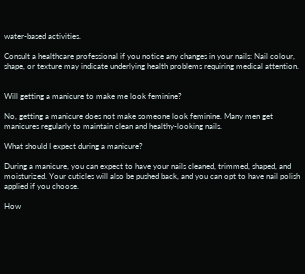water-based activities.

Consult a healthcare professional if you notice any changes in your nails: Nail colour, shape, or texture may indicate underlying health problems requiring medical attention.


Will getting a manicure to make me look feminine?

No, getting a manicure does not make someone look feminine. Many men get manicures regularly to maintain clean and healthy-looking nails.

What should I expect during a manicure?

During a manicure, you can expect to have your nails cleaned, trimmed, shaped, and moisturized. Your cuticles will also be pushed back, and you can opt to have nail polish applied if you choose.

How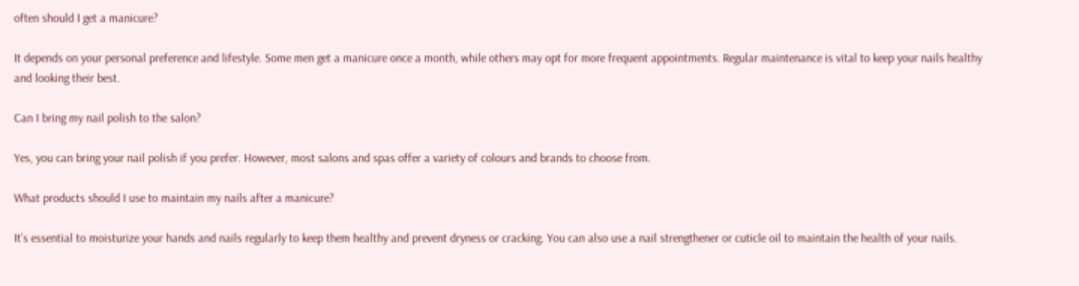often should I get a manicure?

It depends on your personal preference and lifestyle. Some men get a manicure once a month, while others may opt for more frequent appointments. Regular maintenance is vital to keep your nails healthy and looking their best.

Can I bring my nail polish to the salon?

Yes, you can bring your nail polish if you prefer. However, most salons and spas offer a variety of colours and brands to choose from.

What products should I use to maintain my nails after a manicure?

It’s essential to moisturize your hands and nails regularly to keep them healthy and prevent dryness or cracking. You can also use a nail strengthener or cuticle oil to maintain the health of your nails.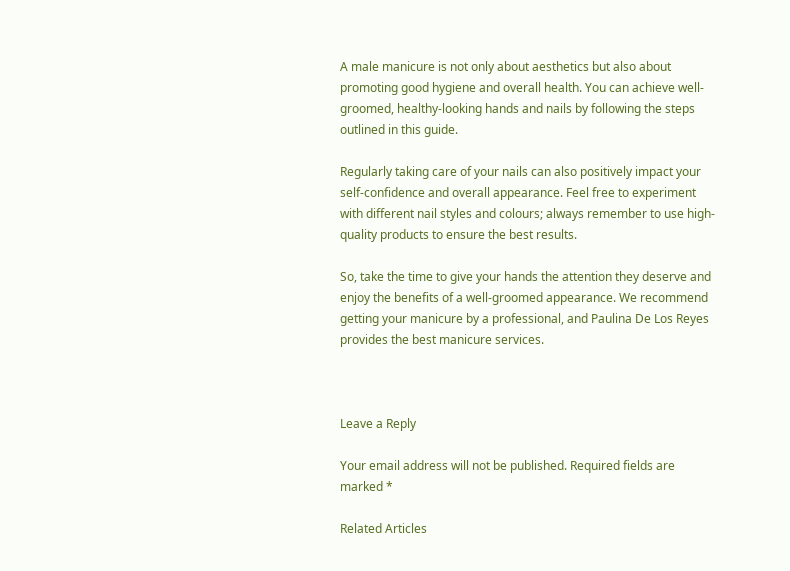A male manicure is not only about aesthetics but also about promoting good hygiene and overall health. You can achieve well-groomed, healthy-looking hands and nails by following the steps outlined in this guide.

Regularly taking care of your nails can also positively impact your self-confidence and overall appearance. Feel free to experiment with different nail styles and colours; always remember to use high-quality products to ensure the best results.

So, take the time to give your hands the attention they deserve and enjoy the benefits of a well-groomed appearance. We recommend getting your manicure by a professional, and Paulina De Los Reyes provides the best manicure services.



Leave a Reply

Your email address will not be published. Required fields are marked *

Related Articles